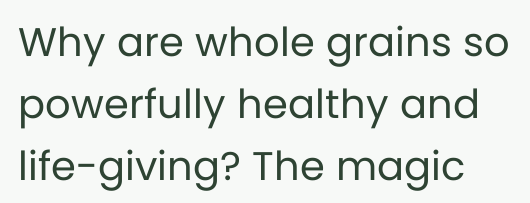Why are whole grains so powerfully healthy and life-giving? The magic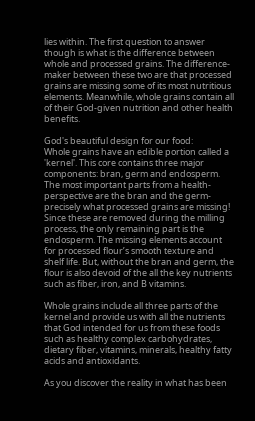lies within. The first question to answer though is what is the difference between whole and processed grains. The difference-maker between these two are that processed grains are missing some of its most nutritious elements. Meanwhile, whole grains contain all of their God-given nutrition and other health benefits.

God's beautiful design for our food:
Whole grains have an edible portion called a 'kernel'. This core contains three major components: bran, germ and endosperm. The most important parts from a health-perspective are the bran and the germ- precisely what processed grains are missing! Since these are removed during the milling process, the only remaining part is the endosperm. The missing elements account for processed flour’s smooth texture and shelf life. But, without the bran and germ, the flour is also devoid of the all the key nutrients such as fiber, iron, and B vitamins.

Whole grains include all three parts of the kernel and provide us with all the nutrients that God intended for us from these foods such as healthy complex carbohydrates, dietary fiber, vitamins, minerals, healthy fatty acids and antioxidants.

As you discover the reality in what has been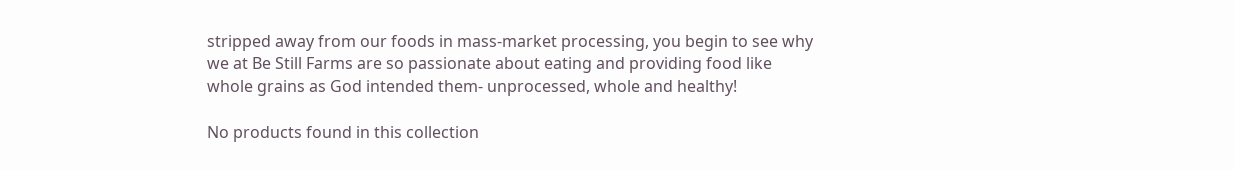stripped away from our foods in mass-market processing, you begin to see why we at Be Still Farms are so passionate about eating and providing food like whole grains as God intended them- unprocessed, whole and healthy!

No products found in this collection